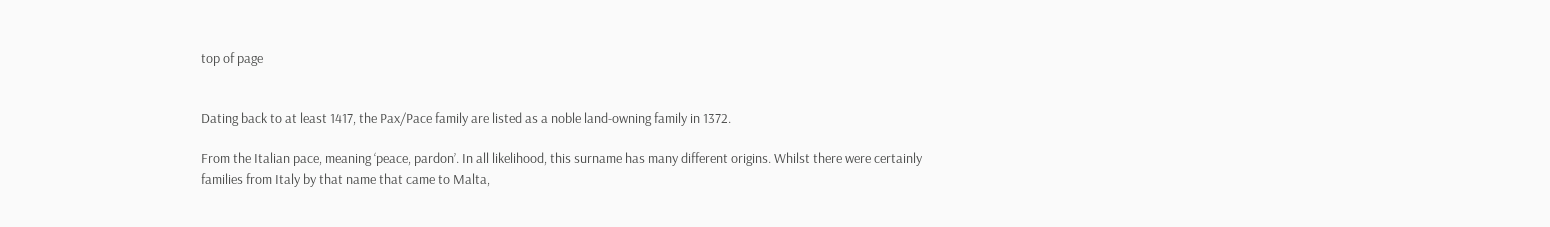top of page


Dating back to at least 1417, the Pax/Pace family are listed as a noble land-owning family in 1372.

From the Italian pace, meaning ‘peace, pardon’. In all likelihood, this surname has many different origins. Whilst there were certainly families from Italy by that name that came to Malta,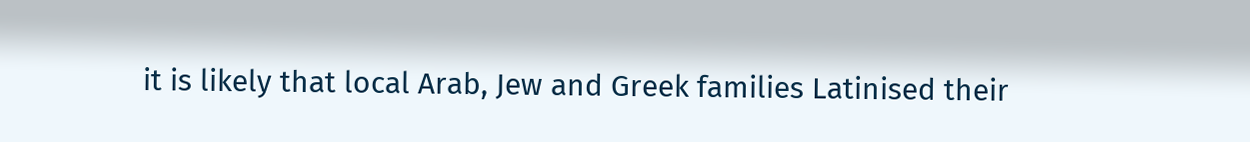it is likely that local Arab, Jew and Greek families Latinised their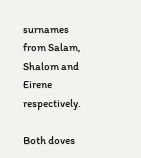surnames from Salam, Shalom and Eirene respectively.

Both doves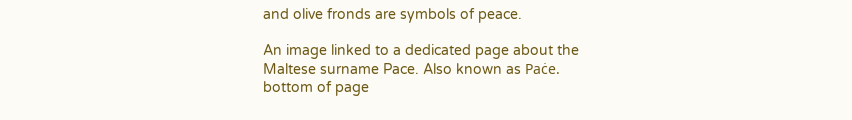and olive fronds are symbols of peace.

An image linked to a dedicated page about the Maltese surname Pace. Also known as Paċe.
bottom of page